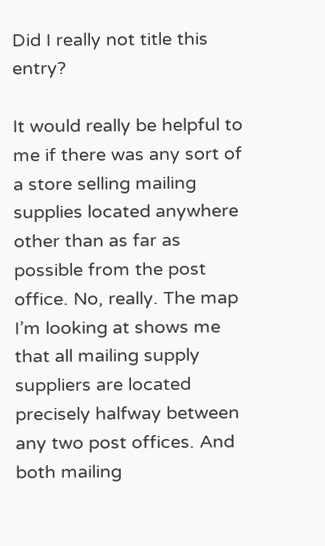Did I really not title this entry?

It would really be helpful to me if there was any sort of a store selling mailing supplies located anywhere other than as far as possible from the post office. No, really. The map I’m looking at shows me that all mailing supply suppliers are located precisely halfway between any two post offices. And both mailing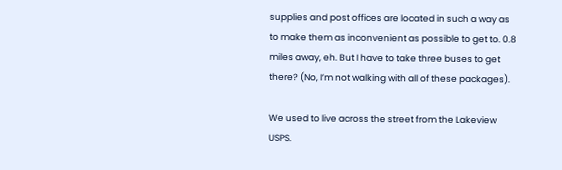supplies and post offices are located in such a way as to make them as inconvenient as possible to get to. 0.8 miles away, eh. But I have to take three buses to get there? (No, I’m not walking with all of these packages).

We used to live across the street from the Lakeview USPS.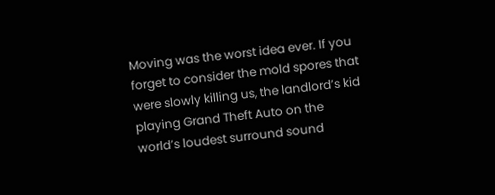Moving was the worst idea ever. If you forget to consider the mold spores that were slowly killing us, the landlord’s kid playing Grand Theft Auto on the world’s loudest surround sound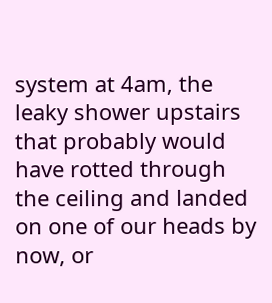system at 4am, the leaky shower upstairs that probably would have rotted through the ceiling and landed on one of our heads by now, or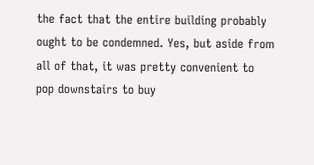the fact that the entire building probably ought to be condemned. Yes, but aside from all of that, it was pretty convenient to pop downstairs to buy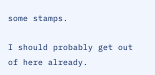some stamps.

I should probably get out of here already.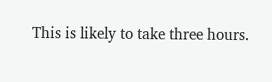This is likely to take three hours.